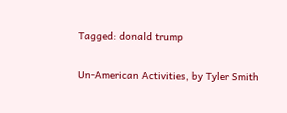Tagged: donald trump


Un-American Activities, by Tyler Smith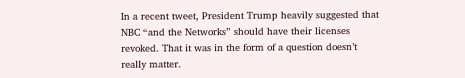In a recent tweet, President Trump heavily suggested that NBC “and the Networks” should have their licenses revoked. That it was in the form of a question doesn’t really matter.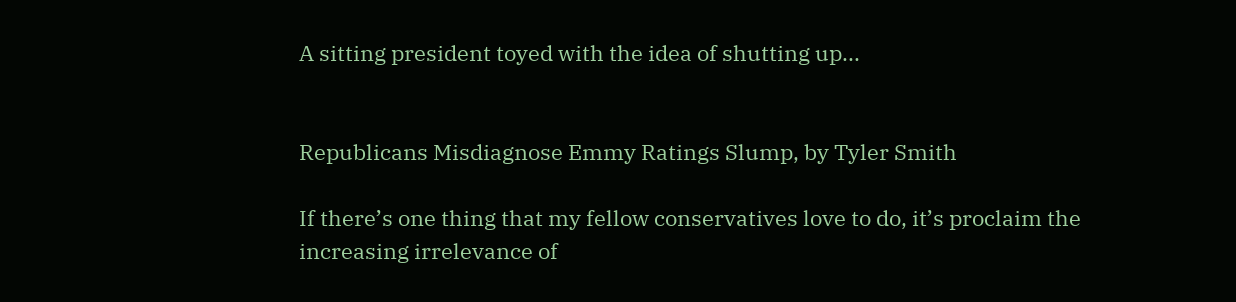A sitting president toyed with the idea of shutting up...


Republicans Misdiagnose Emmy Ratings Slump, by Tyler Smith

If there’s one thing that my fellow conservatives love to do, it’s proclaim the increasing irrelevance of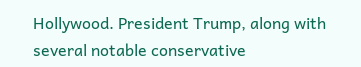Hollywood. President Trump, along with several notable conservative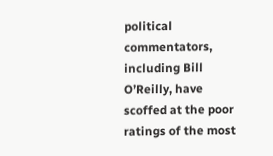political commentators, including Bill O’Reilly, have scoffed at the poor ratings of the most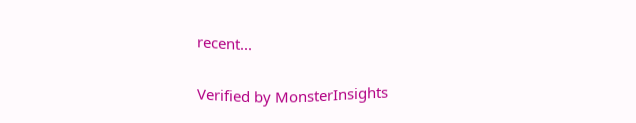recent...

Verified by MonsterInsights